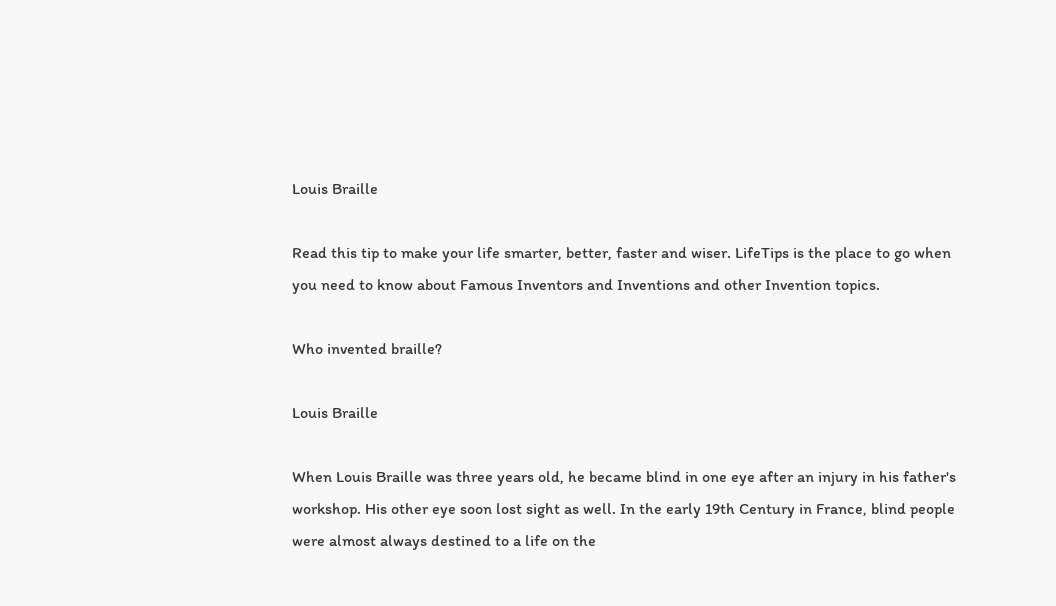Louis Braille

Read this tip to make your life smarter, better, faster and wiser. LifeTips is the place to go when you need to know about Famous Inventors and Inventions and other Invention topics.

Who invented braille?

Louis Braille

When Louis Braille was three years old, he became blind in one eye after an injury in his father's workshop. His other eye soon lost sight as well. In the early 19th Century in France, blind people were almost always destined to a life on the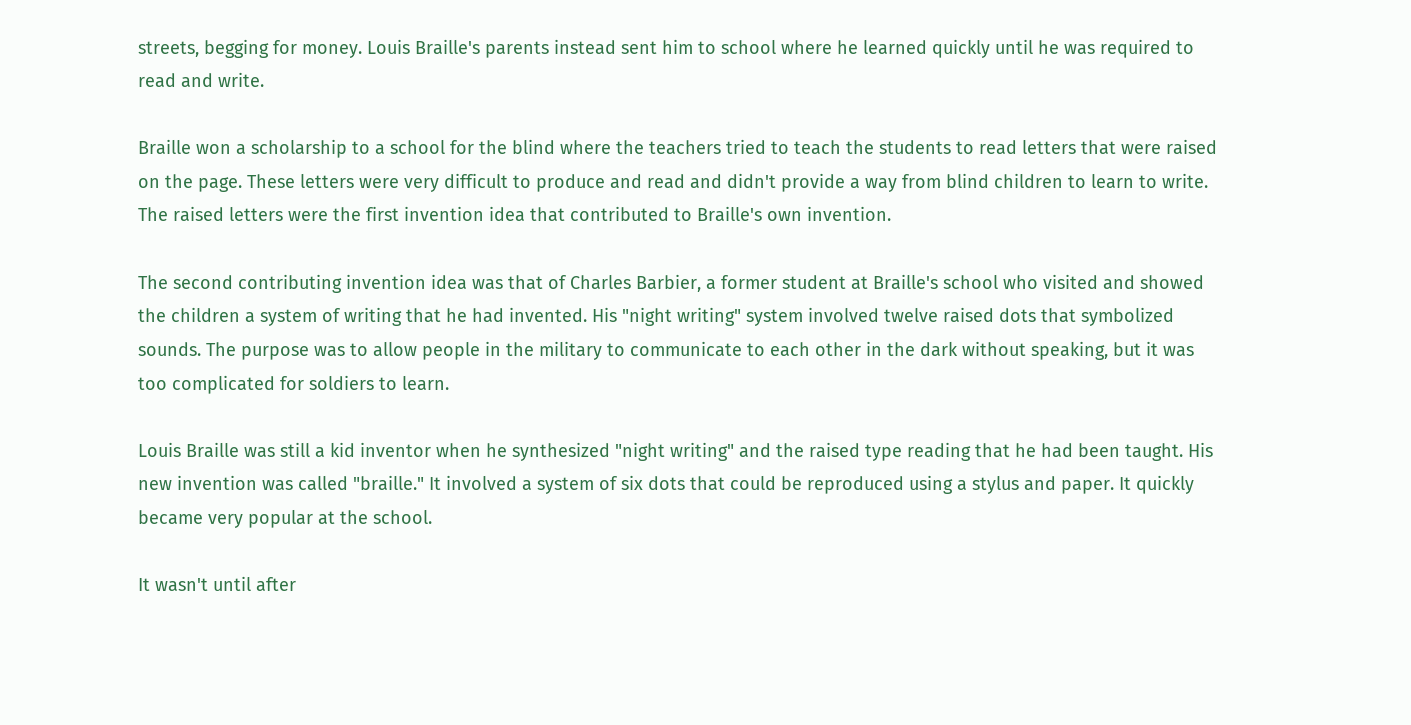streets, begging for money. Louis Braille's parents instead sent him to school where he learned quickly until he was required to read and write.

Braille won a scholarship to a school for the blind where the teachers tried to teach the students to read letters that were raised on the page. These letters were very difficult to produce and read and didn't provide a way from blind children to learn to write. The raised letters were the first invention idea that contributed to Braille's own invention.

The second contributing invention idea was that of Charles Barbier, a former student at Braille's school who visited and showed the children a system of writing that he had invented. His "night writing" system involved twelve raised dots that symbolized sounds. The purpose was to allow people in the military to communicate to each other in the dark without speaking, but it was too complicated for soldiers to learn.

Louis Braille was still a kid inventor when he synthesized "night writing" and the raised type reading that he had been taught. His new invention was called "braille." It involved a system of six dots that could be reproduced using a stylus and paper. It quickly became very popular at the school.

It wasn't until after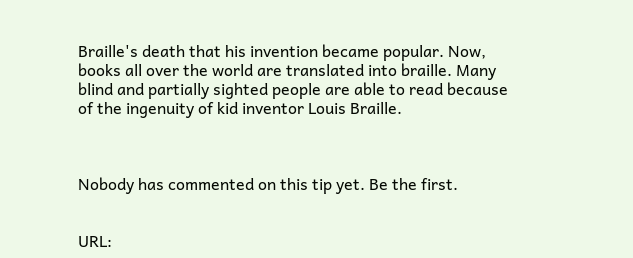Braille's death that his invention became popular. Now, books all over the world are translated into braille. Many blind and partially sighted people are able to read because of the ingenuity of kid inventor Louis Braille.



Nobody has commented on this tip yet. Be the first.


URL: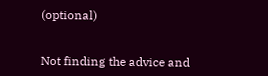(optional)


Not finding the advice and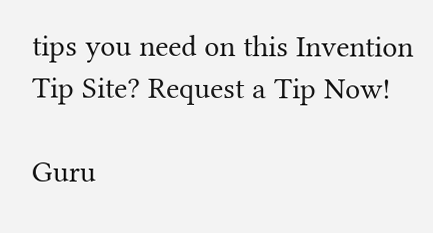tips you need on this Invention Tip Site? Request a Tip Now!

Guru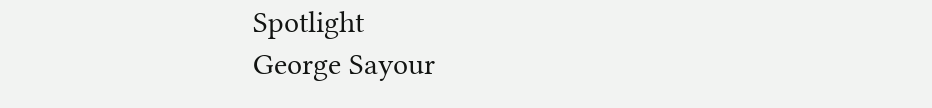Spotlight
George Sayour